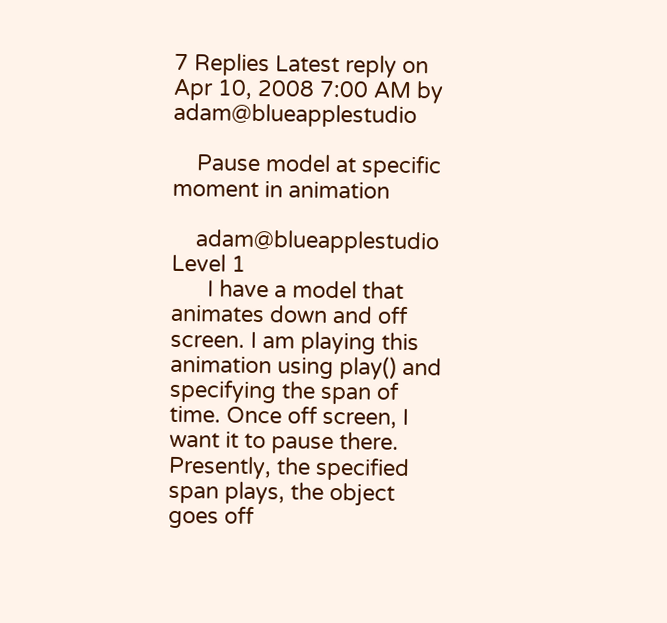7 Replies Latest reply on Apr 10, 2008 7:00 AM by adam@blueapplestudio

    Pause model at specific moment in animation

    adam@blueapplestudio Level 1
      I have a model that animates down and off screen. I am playing this animation using play() and specifying the span of time. Once off screen, I want it to pause there. Presently, the specified span plays, the object goes off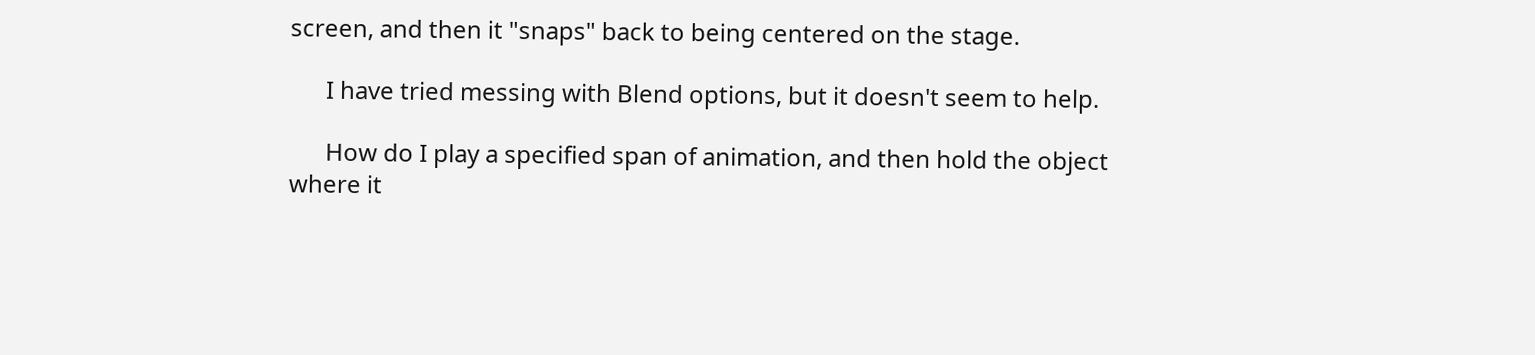screen, and then it "snaps" back to being centered on the stage.

      I have tried messing with Blend options, but it doesn't seem to help.

      How do I play a specified span of animation, and then hold the object where it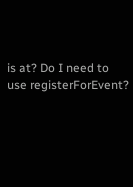is at? Do I need to use registerForEvent?